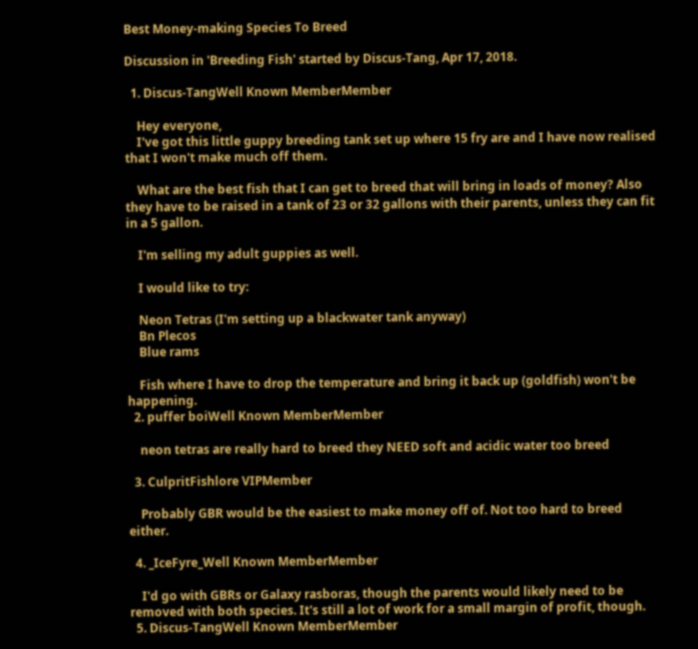Best Money-making Species To Breed

Discussion in 'Breeding Fish' started by Discus-Tang, Apr 17, 2018.

  1. Discus-TangWell Known MemberMember

    Hey everyone,
    I've got this little guppy breeding tank set up where 15 fry are and I have now realised that I won't make much off them.

    What are the best fish that I can get to breed that will bring in loads of money? Also they have to be raised in a tank of 23 or 32 gallons with their parents, unless they can fit in a 5 gallon.

    I'm selling my adult guppies as well.

    I would like to try:

    Neon Tetras (I'm setting up a blackwater tank anyway)
    Bn Plecos
    Blue rams

    Fish where I have to drop the temperature and bring it back up (goldfish) won't be happening.
  2. puffer boiWell Known MemberMember

    neon tetras are really hard to breed they NEED soft and acidic water too breed

  3. CulpritFishlore VIPMember

    Probably GBR would be the easiest to make money off of. Not too hard to breed either.

  4. _IceFyre_Well Known MemberMember

    I'd go with GBRs or Galaxy rasboras, though the parents would likely need to be removed with both species. It's still a lot of work for a small margin of profit, though.
  5. Discus-TangWell Known MemberMember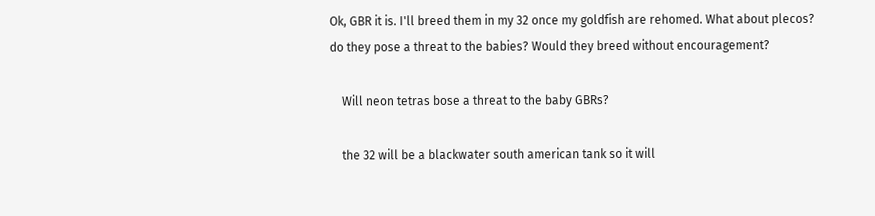Ok, GBR it is. I'll breed them in my 32 once my goldfish are rehomed. What about plecos? do they pose a threat to the babies? Would they breed without encouragement?

    Will neon tetras bose a threat to the baby GBRs?

    the 32 will be a blackwater south american tank so it will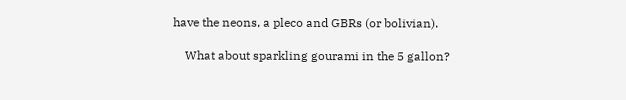have the neons, a pleco and GBRs (or bolivian).

    What about sparkling gourami in the 5 gallon?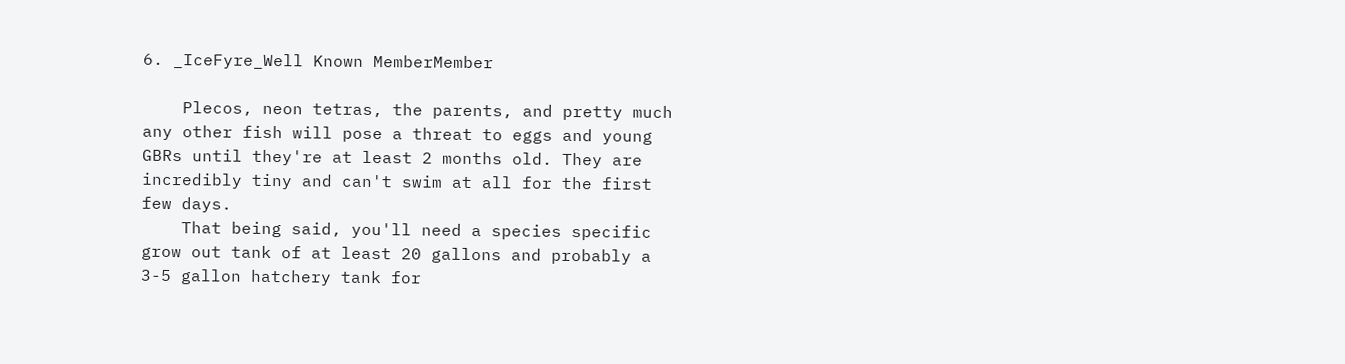6. _IceFyre_Well Known MemberMember

    Plecos, neon tetras, the parents, and pretty much any other fish will pose a threat to eggs and young GBRs until they're at least 2 months old. They are incredibly tiny and can't swim at all for the first few days.
    That being said, you'll need a species specific grow out tank of at least 20 gallons and probably a 3-5 gallon hatchery tank for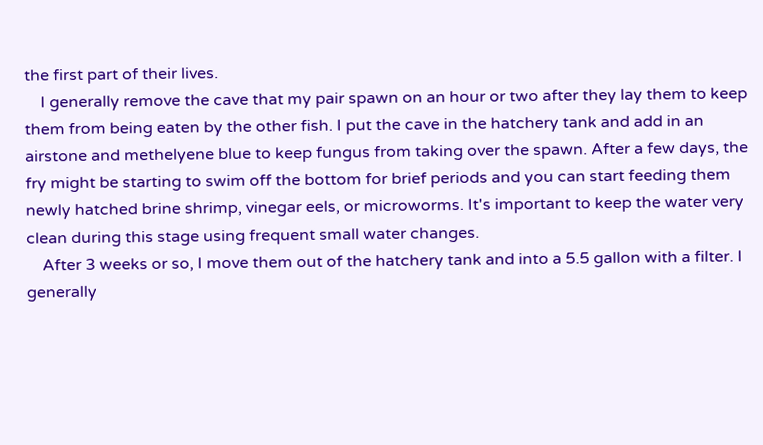the first part of their lives.
    I generally remove the cave that my pair spawn on an hour or two after they lay them to keep them from being eaten by the other fish. I put the cave in the hatchery tank and add in an airstone and methelyene blue to keep fungus from taking over the spawn. After a few days, the fry might be starting to swim off the bottom for brief periods and you can start feeding them newly hatched brine shrimp, vinegar eels, or microworms. It's important to keep the water very clean during this stage using frequent small water changes.
    After 3 weeks or so, I move them out of the hatchery tank and into a 5.5 gallon with a filter. I generally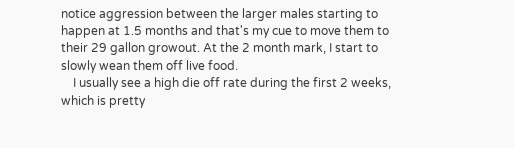notice aggression between the larger males starting to happen at 1.5 months and that's my cue to move them to their 29 gallon growout. At the 2 month mark, I start to slowly wean them off live food.
    I usually see a high die off rate during the first 2 weeks, which is pretty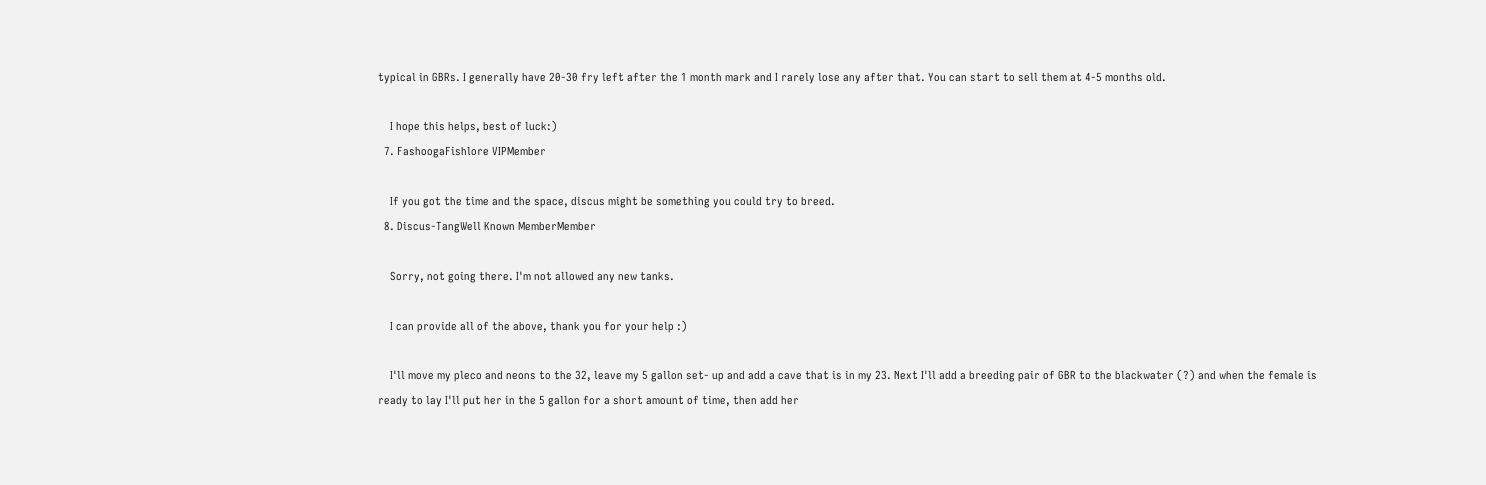typical in GBRs. I generally have 20-30 fry left after the 1 month mark and I rarely lose any after that. You can start to sell them at 4-5 months old.

    I hope this helps, best of luck:)
  7. FashoogaFishlore VIPMember

    If you got the time and the space, discus might be something you could try to breed.
  8. Discus-TangWell Known MemberMember

    Sorry, not going there. I'm not allowed any new tanks.

    I can provide all of the above, thank you for your help :)

    I'll move my pleco and neons to the 32, leave my 5 gallon set- up and add a cave that is in my 23. Next I'll add a breeding pair of GBR to the blackwater (?) and when the female is ready to lay I'll put her in the 5 gallon for a short amount of time, then add her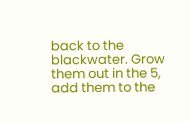back to the blackwater. Grow them out in the 5, add them to the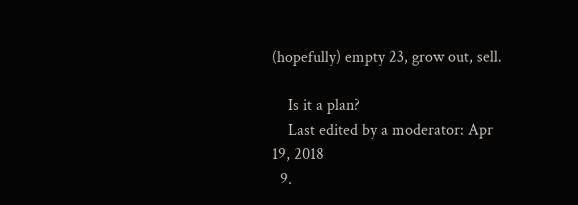(hopefully) empty 23, grow out, sell.

    Is it a plan?
    Last edited by a moderator: Apr 19, 2018
  9.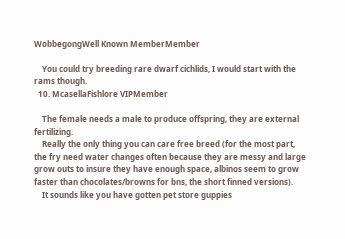WobbegongWell Known MemberMember

    You could try breeding rare dwarf cichlids, I would start with the rams though.
  10. McasellaFishlore VIPMember

    The female needs a male to produce offspring, they are external fertilizing.
    Really the only thing you can care free breed (for the most part, the fry need water changes often because they are messy and large grow outs to insure they have enough space, albinos seem to grow faster than chocolates/browns for bns, the short finned versions).
    It sounds like you have gotten pet store guppies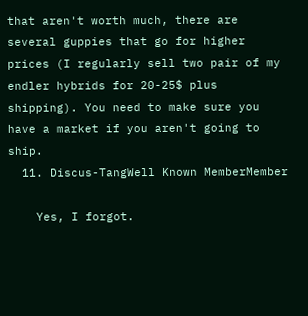that aren't worth much, there are several guppies that go for higher prices (I regularly sell two pair of my endler hybrids for 20-25$ plus shipping). You need to make sure you have a market if you aren't going to ship.
  11. Discus-TangWell Known MemberMember

    Yes, I forgot.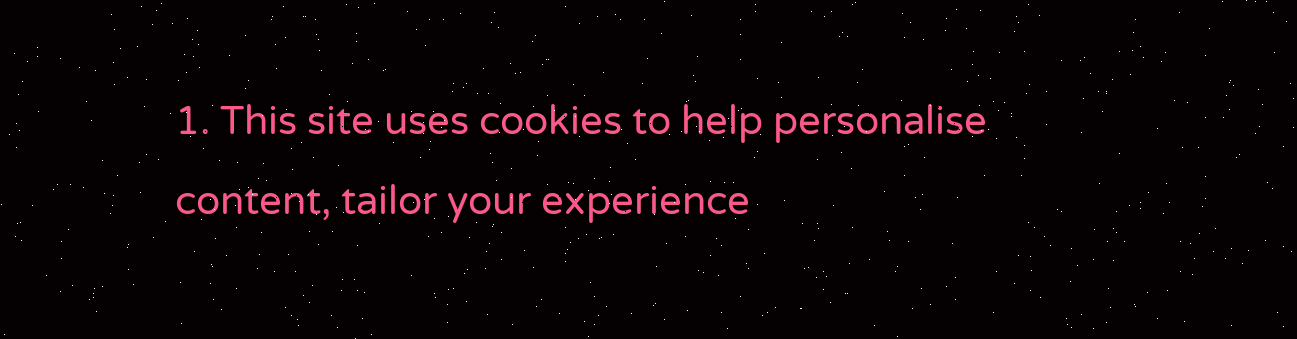1. This site uses cookies to help personalise content, tailor your experience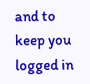and to keep you logged in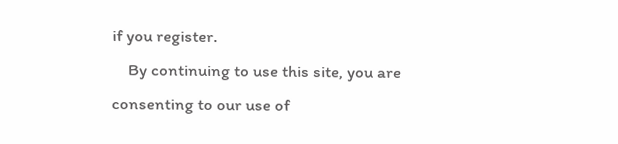if you register.
    By continuing to use this site, you are consenting to our use of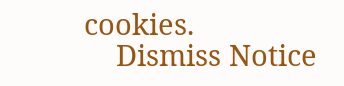cookies.
    Dismiss Notice